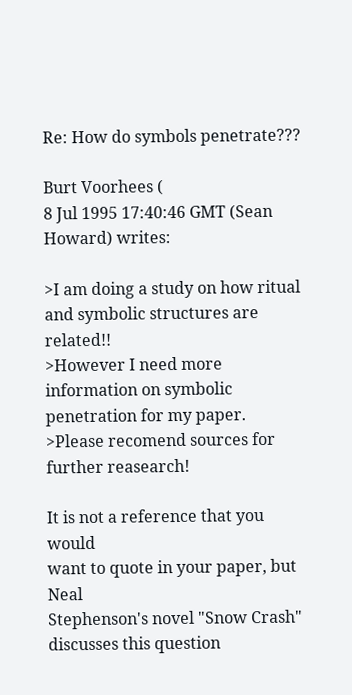Re: How do symbols penetrate???

Burt Voorhees (
8 Jul 1995 17:40:46 GMT (Sean Howard) writes:

>I am doing a study on how ritual and symbolic structures are related!!
>However I need more information on symbolic penetration for my paper.
>Please recomend sources for further reasearch!

It is not a reference that you would
want to quote in your paper, but Neal
Stephenson's novel "Snow Crash"
discusses this question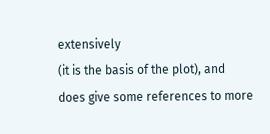extensively
(it is the basis of the plot), and
does give some references to more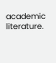academic literature.